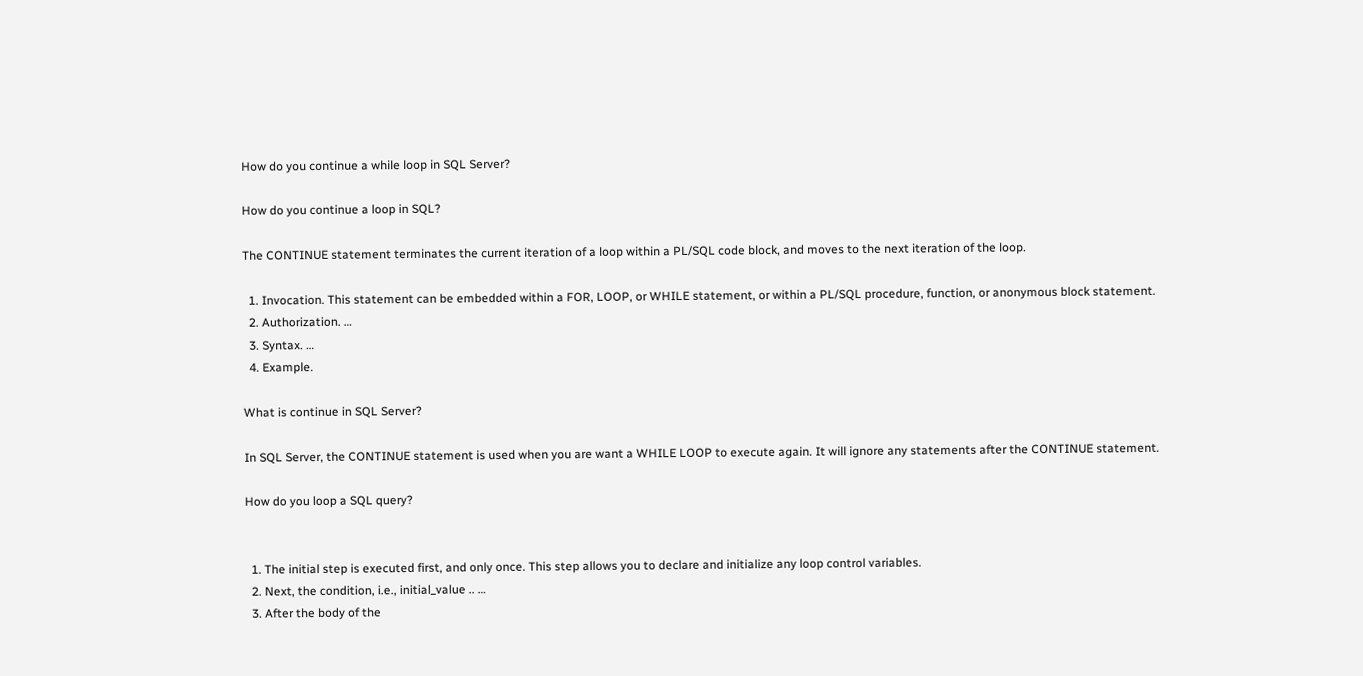How do you continue a while loop in SQL Server?

How do you continue a loop in SQL?

The CONTINUE statement terminates the current iteration of a loop within a PL/SQL code block, and moves to the next iteration of the loop.

  1. Invocation. This statement can be embedded within a FOR, LOOP, or WHILE statement, or within a PL/SQL procedure, function, or anonymous block statement.
  2. Authorization. …
  3. Syntax. …
  4. Example.

What is continue in SQL Server?

In SQL Server, the CONTINUE statement is used when you are want a WHILE LOOP to execute again. It will ignore any statements after the CONTINUE statement.

How do you loop a SQL query?


  1. The initial step is executed first, and only once. This step allows you to declare and initialize any loop control variables.
  2. Next, the condition, i.e., initial_value .. …
  3. After the body of the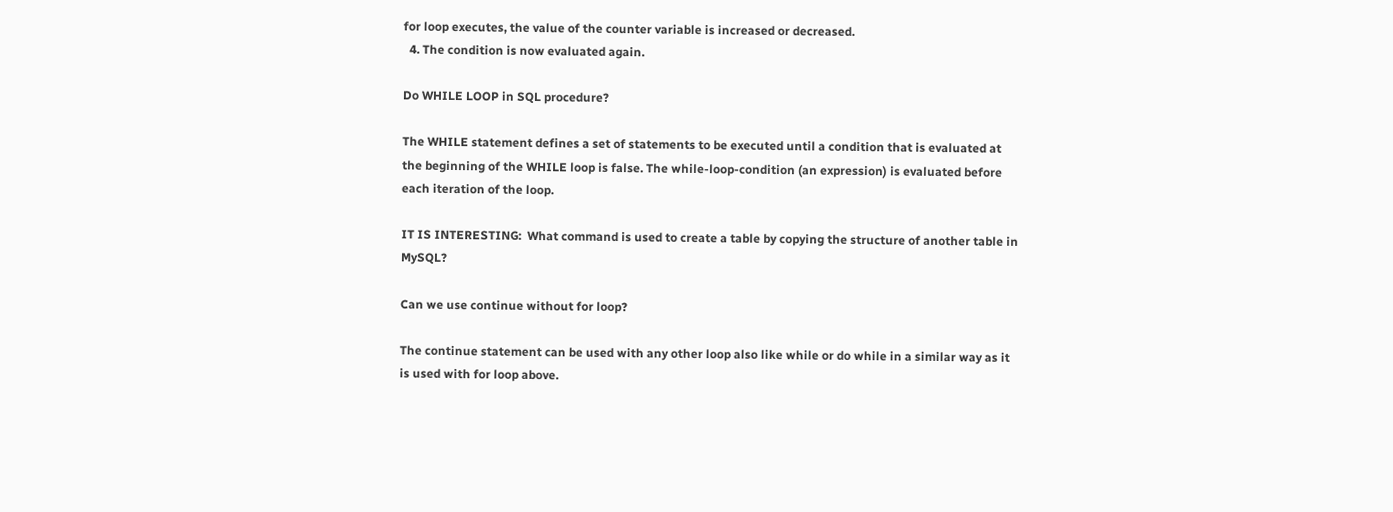for loop executes, the value of the counter variable is increased or decreased.
  4. The condition is now evaluated again.

Do WHILE LOOP in SQL procedure?

The WHILE statement defines a set of statements to be executed until a condition that is evaluated at the beginning of the WHILE loop is false. The while-loop-condition (an expression) is evaluated before each iteration of the loop.

IT IS INTERESTING:  What command is used to create a table by copying the structure of another table in MySQL?

Can we use continue without for loop?

The continue statement can be used with any other loop also like while or do while in a similar way as it is used with for loop above.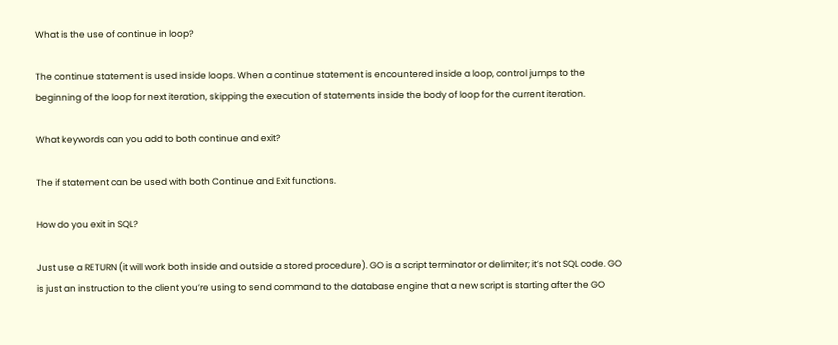What is the use of continue in loop?

The continue statement is used inside loops. When a continue statement is encountered inside a loop, control jumps to the beginning of the loop for next iteration, skipping the execution of statements inside the body of loop for the current iteration.

What keywords can you add to both continue and exit?

The if statement can be used with both Continue and Exit functions.

How do you exit in SQL?

Just use a RETURN (it will work both inside and outside a stored procedure). GO is a script terminator or delimiter; it’s not SQL code. GO is just an instruction to the client you’re using to send command to the database engine that a new script is starting after the GO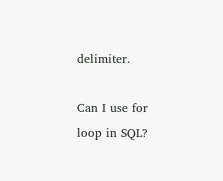delimiter.

Can I use for loop in SQL?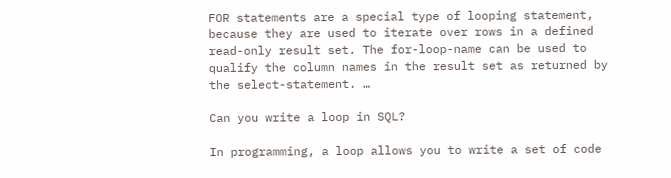FOR statements are a special type of looping statement, because they are used to iterate over rows in a defined read-only result set. The for-loop-name can be used to qualify the column names in the result set as returned by the select-statement. …

Can you write a loop in SQL?

In programming, a loop allows you to write a set of code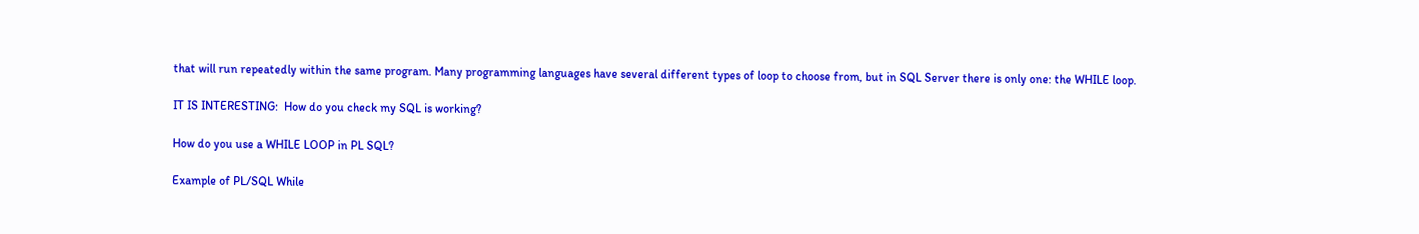that will run repeatedly within the same program. Many programming languages have several different types of loop to choose from, but in SQL Server there is only one: the WHILE loop.

IT IS INTERESTING:  How do you check my SQL is working?

How do you use a WHILE LOOP in PL SQL?

Example of PL/SQL While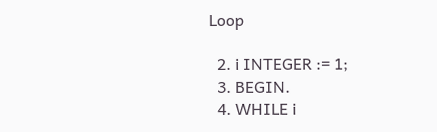Loop

  2. i INTEGER := 1;
  3. BEGIN.
  4. WHILE i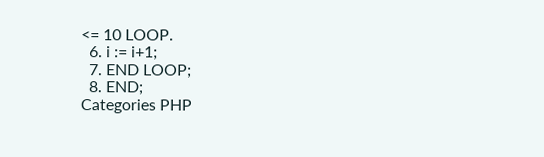<= 10 LOOP.
  6. i := i+1;
  7. END LOOP;
  8. END;
Categories PHP